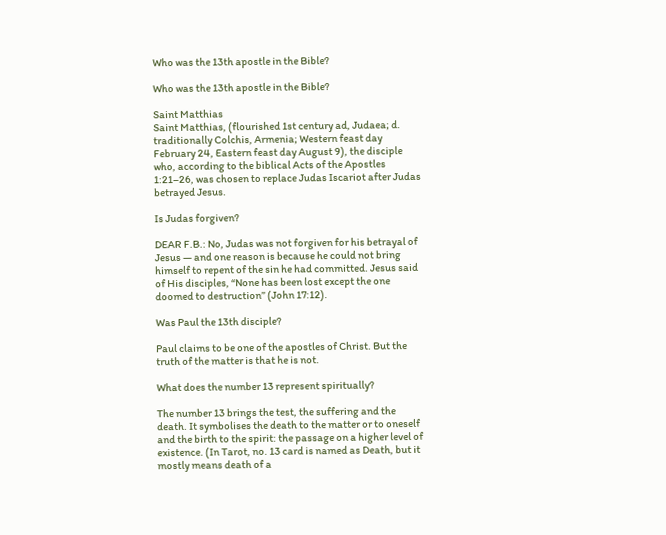Who was the 13th apostle in the Bible?

Who was the 13th apostle in the Bible?

Saint Matthias
Saint Matthias, (flourished 1st century ad, Judaea; d. traditionally Colchis, Armenia; Western feast day February 24, Eastern feast day August 9), the disciple who, according to the biblical Acts of the Apostles 1:21–26, was chosen to replace Judas Iscariot after Judas betrayed Jesus.

Is Judas forgiven?

DEAR F.B.: No, Judas was not forgiven for his betrayal of Jesus — and one reason is because he could not bring himself to repent of the sin he had committed. Jesus said of His disciples, “None has been lost except the one doomed to destruction” (John 17:12).

Was Paul the 13th disciple?

Paul claims to be one of the apostles of Christ. But the truth of the matter is that he is not.

What does the number 13 represent spiritually?

The number 13 brings the test, the suffering and the death. It symbolises the death to the matter or to oneself and the birth to the spirit: the passage on a higher level of existence. (In Tarot, no. 13 card is named as Death, but it mostly means death of a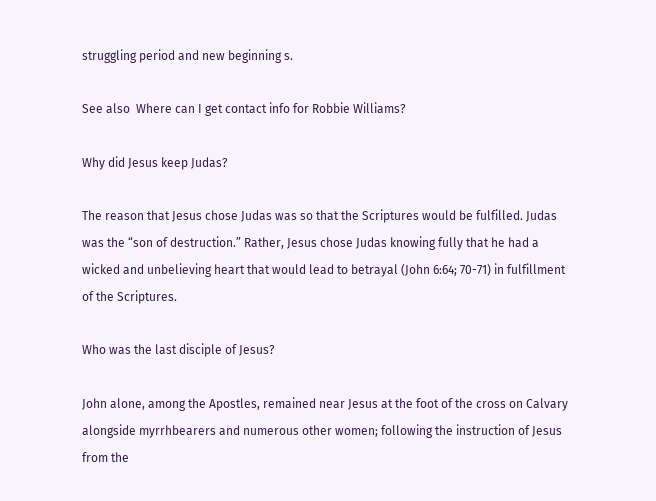struggling period and new beginning s.

See also  Where can I get contact info for Robbie Williams?

Why did Jesus keep Judas?

The reason that Jesus chose Judas was so that the Scriptures would be fulfilled. Judas was the “son of destruction.” Rather, Jesus chose Judas knowing fully that he had a wicked and unbelieving heart that would lead to betrayal (John 6:64; 70-71) in fulfillment of the Scriptures.

Who was the last disciple of Jesus?

John alone, among the Apostles, remained near Jesus at the foot of the cross on Calvary alongside myrrhbearers and numerous other women; following the instruction of Jesus from the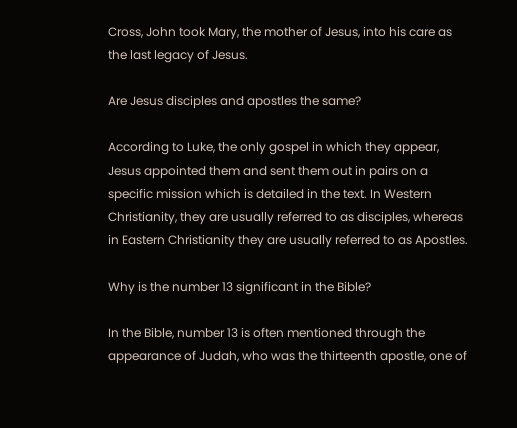Cross, John took Mary, the mother of Jesus, into his care as the last legacy of Jesus.

Are Jesus disciples and apostles the same?

According to Luke, the only gospel in which they appear, Jesus appointed them and sent them out in pairs on a specific mission which is detailed in the text. In Western Christianity, they are usually referred to as disciples, whereas in Eastern Christianity they are usually referred to as Apostles.

Why is the number 13 significant in the Bible?

In the Bible, number 13 is often mentioned through the appearance of Judah, who was the thirteenth apostle, one of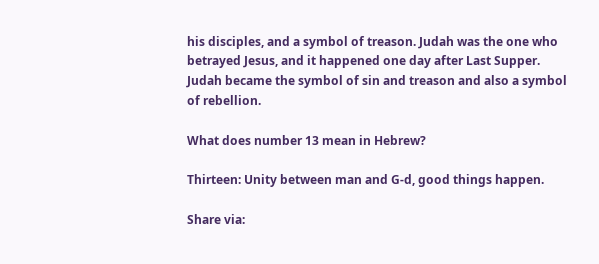his disciples, and a symbol of treason. Judah was the one who betrayed Jesus, and it happened one day after Last Supper. Judah became the symbol of sin and treason and also a symbol of rebellion.

What does number 13 mean in Hebrew?

Thirteen: Unity between man and G-d, good things happen.

Share via: